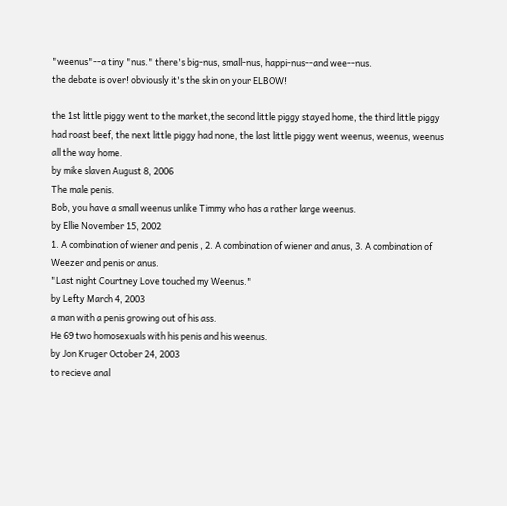"weenus"--a tiny "nus." there's big-nus, small-nus, happi-nus--and wee--nus.
the debate is over! obviously it's the skin on your ELBOW!

the 1st little piggy went to the market,the second little piggy stayed home, the third little piggy had roast beef, the next little piggy had none, the last little piggy went weenus, weenus, weenus all the way home.
by mike slaven August 8, 2006
The male penis.
Bob, you have a small weenus unlike Timmy who has a rather large weenus.
by Ellie November 15, 2002
1. A combination of wiener and penis , 2. A combination of wiener and anus, 3. A combination of Weezer and penis or anus.
"Last night Courtney Love touched my Weenus."
by Lefty March 4, 2003
a man with a penis growing out of his ass.
He 69 two homosexuals with his penis and his weenus.
by Jon Kruger October 24, 2003
to recieve anal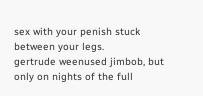sex with your penish stuck between your legs.
gertrude weenused jimbob, but only on nights of the full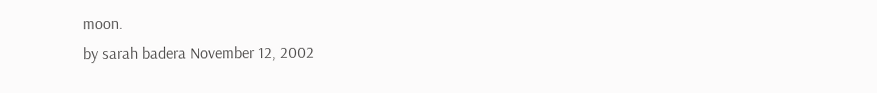moon.
by sarah badera November 12, 2002